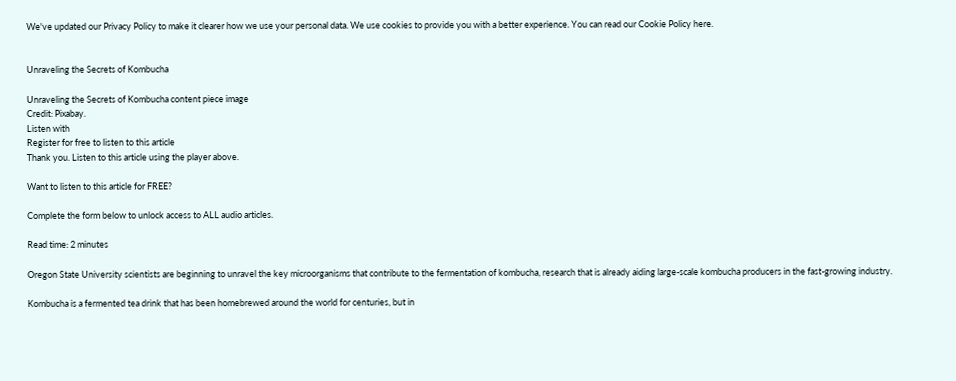We've updated our Privacy Policy to make it clearer how we use your personal data. We use cookies to provide you with a better experience. You can read our Cookie Policy here.


Unraveling the Secrets of Kombucha

Unraveling the Secrets of Kombucha content piece image
Credit: Pixabay.
Listen with
Register for free to listen to this article
Thank you. Listen to this article using the player above.

Want to listen to this article for FREE?

Complete the form below to unlock access to ALL audio articles.

Read time: 2 minutes

Oregon State University scientists are beginning to unravel the key microorganisms that contribute to the fermentation of kombucha, research that is already aiding large-scale kombucha producers in the fast-growing industry.

Kombucha is a fermented tea drink that has been homebrewed around the world for centuries, but in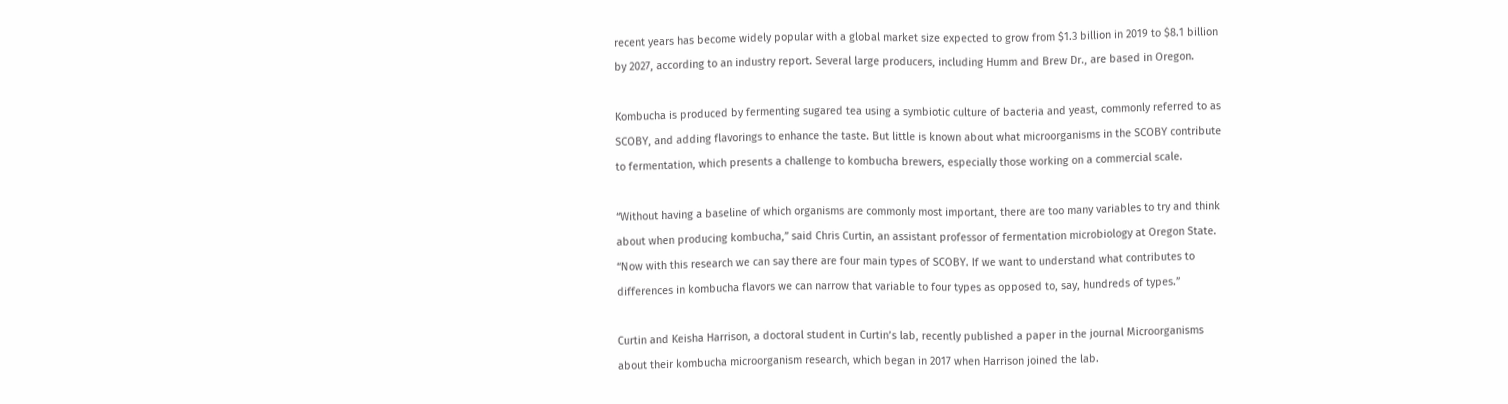recent years has become widely popular with a global market size expected to grow from $1.3 billion in 2019 to $8.1 billion by 2027, according to an industry report. Several large producers, including Humm and Brew Dr., are based in Oregon.

Kombucha is produced by fermenting sugared tea using a symbiotic culture of bacteria and yeast, commonly referred to as SCOBY, and adding flavorings to enhance the taste. But little is known about what microorganisms in the SCOBY contribute to fermentation, which presents a challenge to kombucha brewers, especially those working on a commercial scale.

“Without having a baseline of which organisms are commonly most important, there are too many variables to try and think about when producing kombucha,” said Chris Curtin, an assistant professor of fermentation microbiology at Oregon State. “Now with this research we can say there are four main types of SCOBY. If we want to understand what contributes to differences in kombucha flavors we can narrow that variable to four types as opposed to, say, hundreds of types.”

Curtin and Keisha Harrison, a doctoral student in Curtin’s lab, recently published a paper in the journal Microorganisms about their kombucha microorganism research, which began in 2017 when Harrison joined the lab.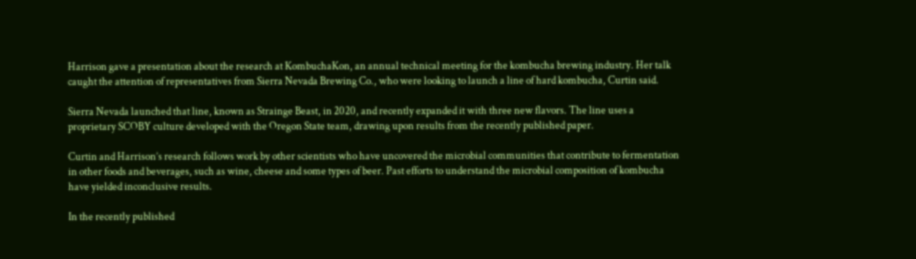Harrison gave a presentation about the research at KombuchaKon, an annual technical meeting for the kombucha brewing industry. Her talk caught the attention of representatives from Sierra Nevada Brewing Co., who were looking to launch a line of hard kombucha, Curtin said.

Sierra Nevada launched that line, known as Strainge Beast, in 2020, and recently expanded it with three new flavors. The line uses a proprietary SCOBY culture developed with the Oregon State team, drawing upon results from the recently published paper.

Curtin and Harrison’s research follows work by other scientists who have uncovered the microbial communities that contribute to fermentation in other foods and beverages, such as wine, cheese and some types of beer. Past efforts to understand the microbial composition of kombucha have yielded inconclusive results.

In the recently published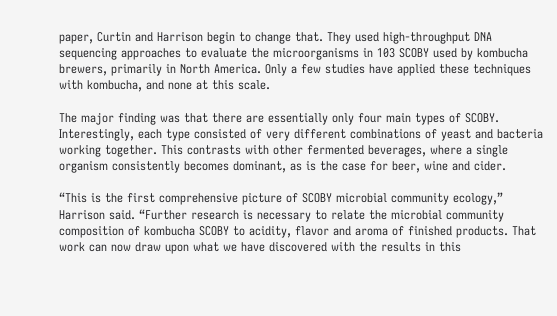paper, Curtin and Harrison begin to change that. They used high-throughput DNA sequencing approaches to evaluate the microorganisms in 103 SCOBY used by kombucha brewers, primarily in North America. Only a few studies have applied these techniques with kombucha, and none at this scale.

The major finding was that there are essentially only four main types of SCOBY. Interestingly, each type consisted of very different combinations of yeast and bacteria working together. This contrasts with other fermented beverages, where a single organism consistently becomes dominant, as is the case for beer, wine and cider.

“This is the first comprehensive picture of SCOBY microbial community ecology,” Harrison said. “Further research is necessary to relate the microbial community composition of kombucha SCOBY to acidity, flavor and aroma of finished products. That work can now draw upon what we have discovered with the results in this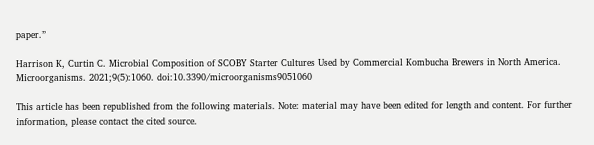paper.”

Harrison K, Curtin C. Microbial Composition of SCOBY Starter Cultures Used by Commercial Kombucha Brewers in North America. Microorganisms. 2021;9(5):1060. doi:10.3390/microorganisms9051060

This article has been republished from the following materials. Note: material may have been edited for length and content. For further information, please contact the cited source.